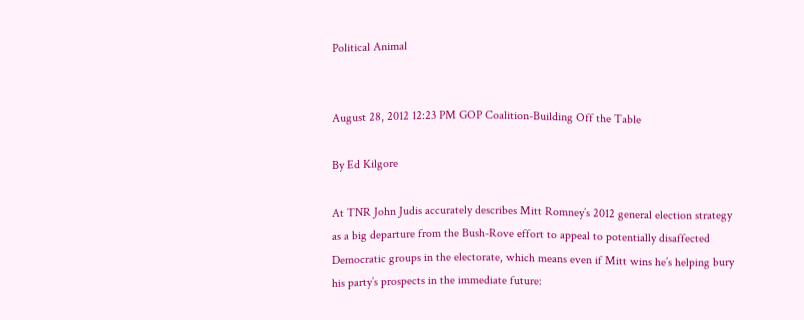Political Animal


August 28, 2012 12:23 PM GOP Coalition-Building Off the Table

By Ed Kilgore

At TNR John Judis accurately describes Mitt Romney’s 2012 general election strategy as a big departure from the Bush-Rove effort to appeal to potentially disaffected Democratic groups in the electorate, which means even if Mitt wins he’s helping bury his party’s prospects in the immediate future: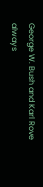George W. Bush and Karl Rove always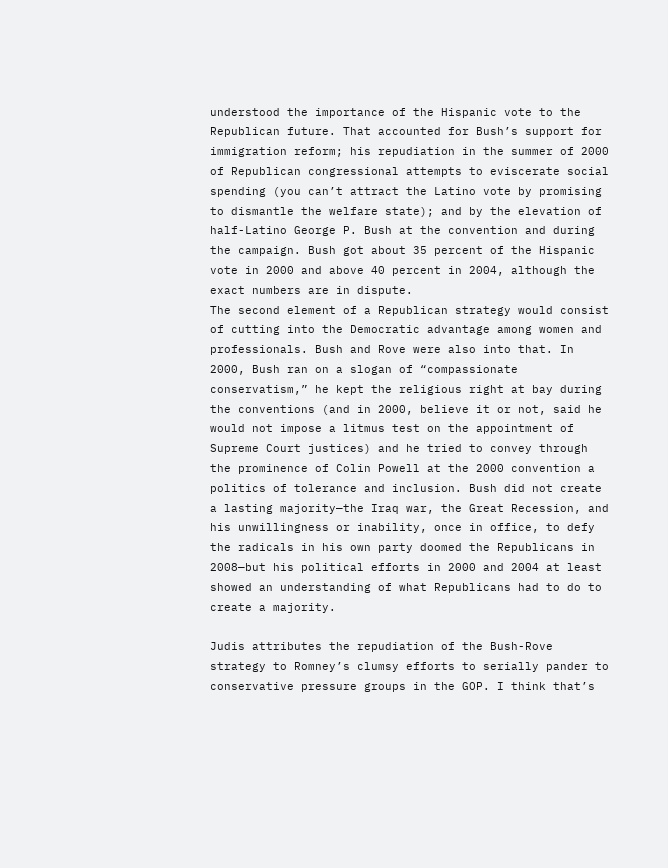understood the importance of the Hispanic vote to the Republican future. That accounted for Bush’s support for immigration reform; his repudiation in the summer of 2000 of Republican congressional attempts to eviscerate social spending (you can’t attract the Latino vote by promising to dismantle the welfare state); and by the elevation of half-Latino George P. Bush at the convention and during the campaign. Bush got about 35 percent of the Hispanic vote in 2000 and above 40 percent in 2004, although the exact numbers are in dispute.
The second element of a Republican strategy would consist of cutting into the Democratic advantage among women and professionals. Bush and Rove were also into that. In 2000, Bush ran on a slogan of “compassionate conservatism,” he kept the religious right at bay during the conventions (and in 2000, believe it or not, said he would not impose a litmus test on the appointment of Supreme Court justices) and he tried to convey through the prominence of Colin Powell at the 2000 convention a politics of tolerance and inclusion. Bush did not create a lasting majority—the Iraq war, the Great Recession, and his unwillingness or inability, once in office, to defy the radicals in his own party doomed the Republicans in 2008—but his political efforts in 2000 and 2004 at least showed an understanding of what Republicans had to do to create a majority.

Judis attributes the repudiation of the Bush-Rove strategy to Romney’s clumsy efforts to serially pander to conservative pressure groups in the GOP. I think that’s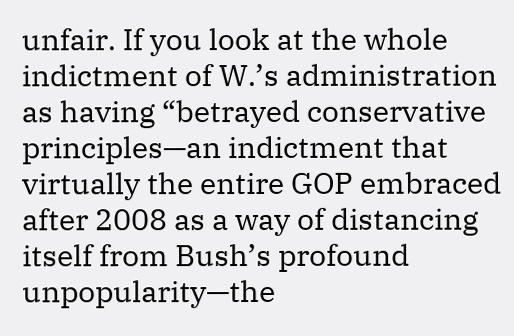unfair. If you look at the whole indictment of W.’s administration as having “betrayed conservative principles—an indictment that virtually the entire GOP embraced after 2008 as a way of distancing itself from Bush’s profound unpopularity—the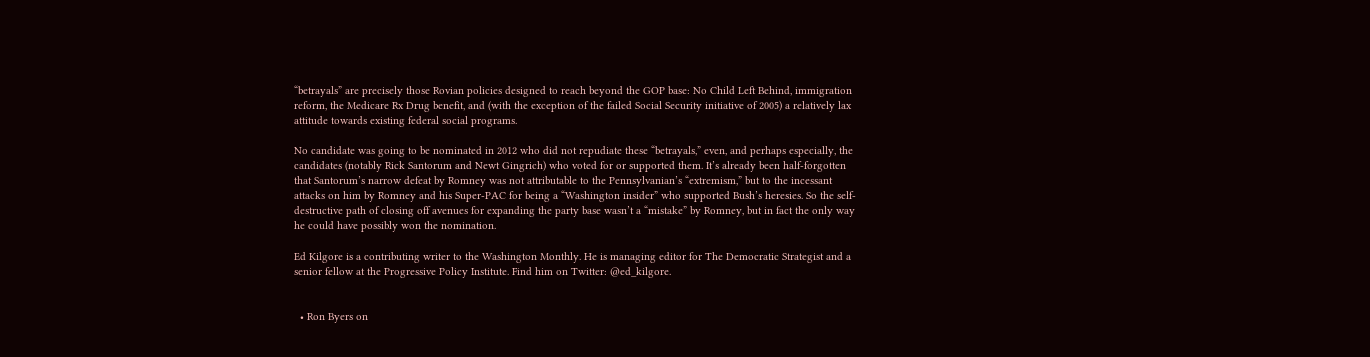“betrayals” are precisely those Rovian policies designed to reach beyond the GOP base: No Child Left Behind, immigration reform, the Medicare Rx Drug benefit, and (with the exception of the failed Social Security initiative of 2005) a relatively lax attitude towards existing federal social programs.

No candidate was going to be nominated in 2012 who did not repudiate these “betrayals,” even, and perhaps especially, the candidates (notably Rick Santorum and Newt Gingrich) who voted for or supported them. It’s already been half-forgotten that Santorum’s narrow defeat by Romney was not attributable to the Pennsylvanian’s “extremism,” but to the incessant attacks on him by Romney and his Super-PAC for being a “Washington insider” who supported Bush’s heresies. So the self-destructive path of closing off avenues for expanding the party base wasn’t a “mistake” by Romney, but in fact the only way he could have possibly won the nomination.

Ed Kilgore is a contributing writer to the Washington Monthly. He is managing editor for The Democratic Strategist and a senior fellow at the Progressive Policy Institute. Find him on Twitter: @ed_kilgore.


  • Ron Byers on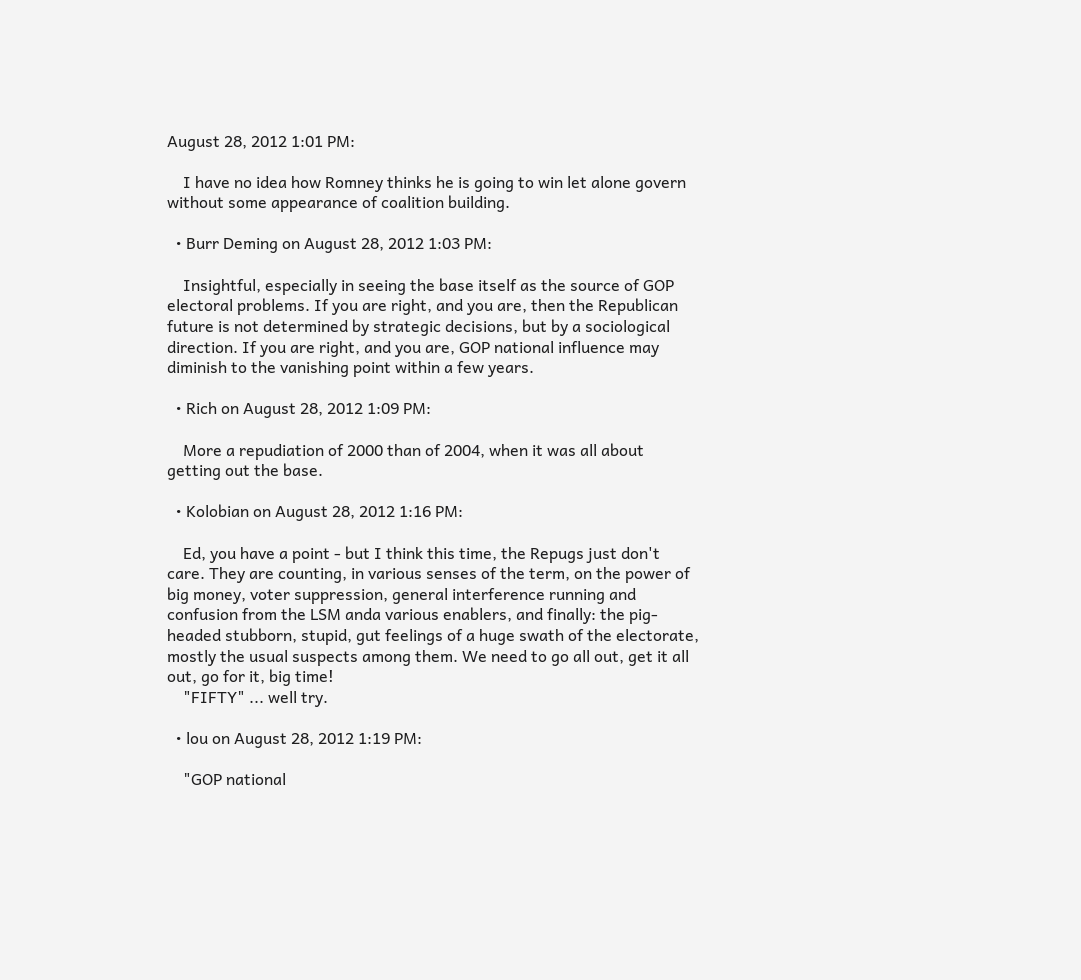August 28, 2012 1:01 PM:

    I have no idea how Romney thinks he is going to win let alone govern without some appearance of coalition building.

  • Burr Deming on August 28, 2012 1:03 PM:

    Insightful, especially in seeing the base itself as the source of GOP electoral problems. If you are right, and you are, then the Republican future is not determined by strategic decisions, but by a sociological direction. If you are right, and you are, GOP national influence may diminish to the vanishing point within a few years.

  • Rich on August 28, 2012 1:09 PM:

    More a repudiation of 2000 than of 2004, when it was all about getting out the base.

  • Kolobian on August 28, 2012 1:16 PM:

    Ed, you have a point - but I think this time, the Repugs just don't care. They are counting, in various senses of the term, on the power of big money, voter suppression, general interference running and confusion from the LSM anda various enablers, and finally: the pig-headed stubborn, stupid, gut feelings of a huge swath of the electorate, mostly the usual suspects among them. We need to go all out, get it all out, go for it, big time!
    "FIFTY" ... well try.

  • lou on August 28, 2012 1:19 PM:

    "GOP national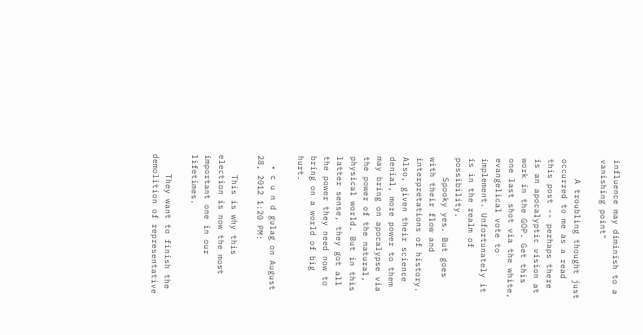influence may diminish to a vanishing point"

    A troubling thought just occurred to me as a read this post -- perhaps there is an apocalyptic vision at work in the GOP. Get this one last shot via the white, evangelical vote to implement. Unfortunately it is in the realm of possibility.
    Spooky yes. But goes with their flow and interpretations of history. Also, given their science denial, more power to them may bring on apocalypse via the power of the natural, physical world. But in this latter sense, they got all the power they need now to bring on a world of big hurt.

  • c u n d gulag on August 28, 2012 1:20 PM:

    This is why this election is now the most important one in our lifetimes.

    They want to finish the demolition of representative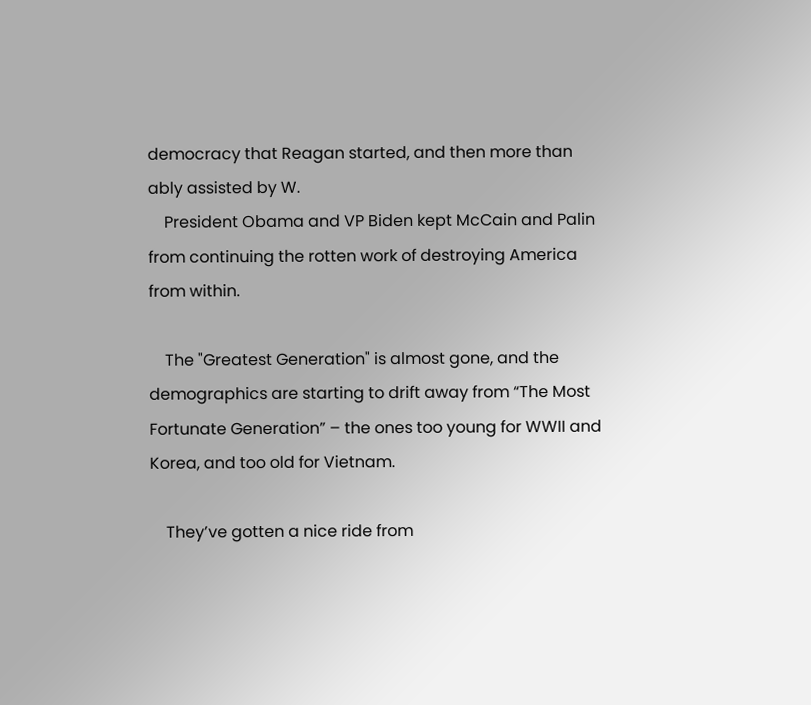democracy that Reagan started, and then more than ably assisted by W.
    President Obama and VP Biden kept McCain and Palin from continuing the rotten work of destroying America from within.

    The "Greatest Generation" is almost gone, and the demographics are starting to drift away from “The Most Fortunate Generation” – the ones too young for WWII and Korea, and too old for Vietnam.

    They’ve gotten a nice ride from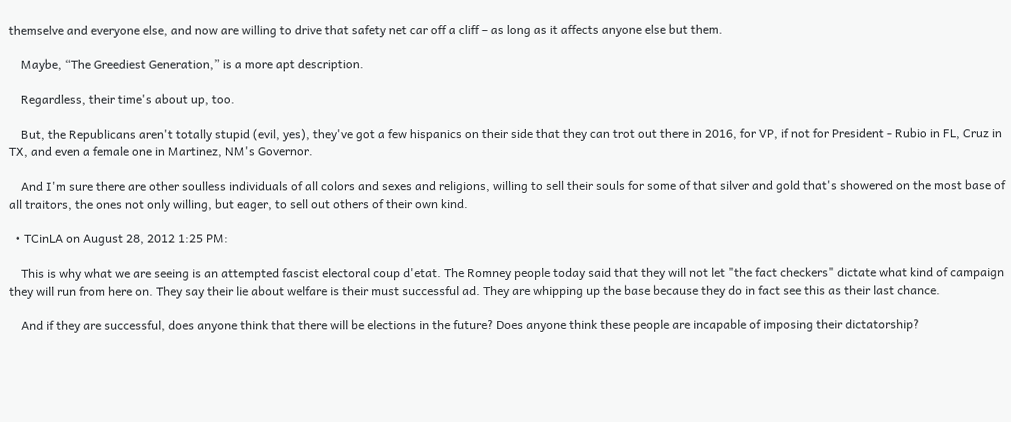themselve and everyone else, and now are willing to drive that safety net car off a cliff – as long as it affects anyone else but them.

    Maybe, “The Greediest Generation,” is a more apt description.

    Regardless, their time's about up, too.

    But, the Republicans aren't totally stupid (evil, yes), they've got a few hispanics on their side that they can trot out there in 2016, for VP, if not for President - Rubio in FL, Cruz in TX, and even a female one in Martinez, NM's Governor.

    And I'm sure there are other soulless individuals of all colors and sexes and religions, willing to sell their souls for some of that silver and gold that's showered on the most base of all traitors, the ones not only willing, but eager, to sell out others of their own kind.

  • TCinLA on August 28, 2012 1:25 PM:

    This is why what we are seeing is an attempted fascist electoral coup d'etat. The Romney people today said that they will not let "the fact checkers" dictate what kind of campaign they will run from here on. They say their lie about welfare is their must successful ad. They are whipping up the base because they do in fact see this as their last chance.

    And if they are successful, does anyone think that there will be elections in the future? Does anyone think these people are incapable of imposing their dictatorship?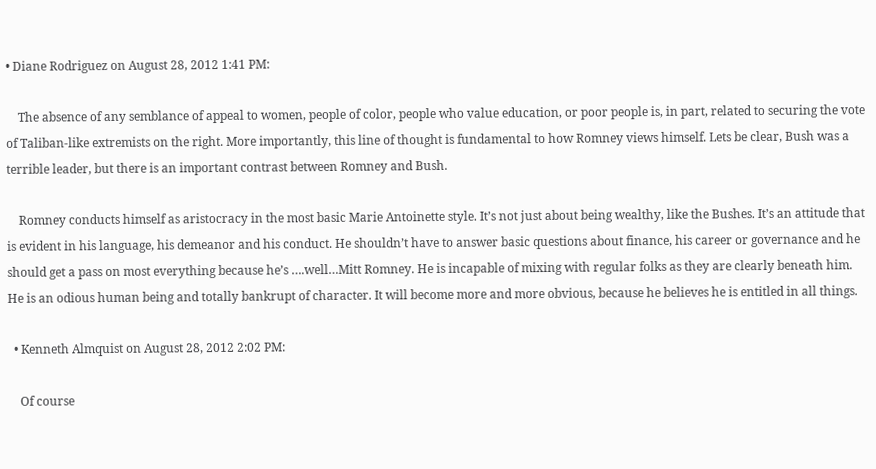• Diane Rodriguez on August 28, 2012 1:41 PM:

    The absence of any semblance of appeal to women, people of color, people who value education, or poor people is, in part, related to securing the vote of Taliban-like extremists on the right. More importantly, this line of thought is fundamental to how Romney views himself. Lets be clear, Bush was a terrible leader, but there is an important contrast between Romney and Bush.

    Romney conducts himself as aristocracy in the most basic Marie Antoinette style. It’s not just about being wealthy, like the Bushes. It’s an attitude that is evident in his language, his demeanor and his conduct. He shouldn’t have to answer basic questions about finance, his career or governance and he should get a pass on most everything because he’s ….well…Mitt Romney. He is incapable of mixing with regular folks as they are clearly beneath him. He is an odious human being and totally bankrupt of character. It will become more and more obvious, because he believes he is entitled in all things.

  • Kenneth Almquist on August 28, 2012 2:02 PM:

    Of course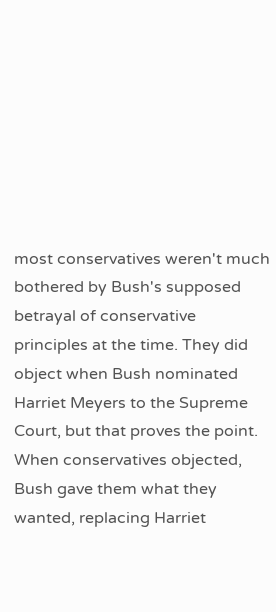most conservatives weren't much bothered by Bush's supposed betrayal of conservative principles at the time. They did object when Bush nominated Harriet Meyers to the Supreme Court, but that proves the point. When conservatives objected, Bush gave them what they wanted, replacing Harriet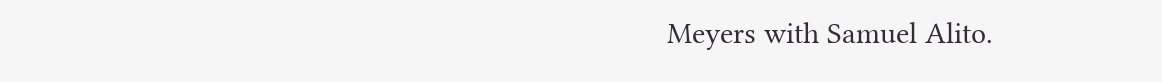Meyers with Samuel Alito.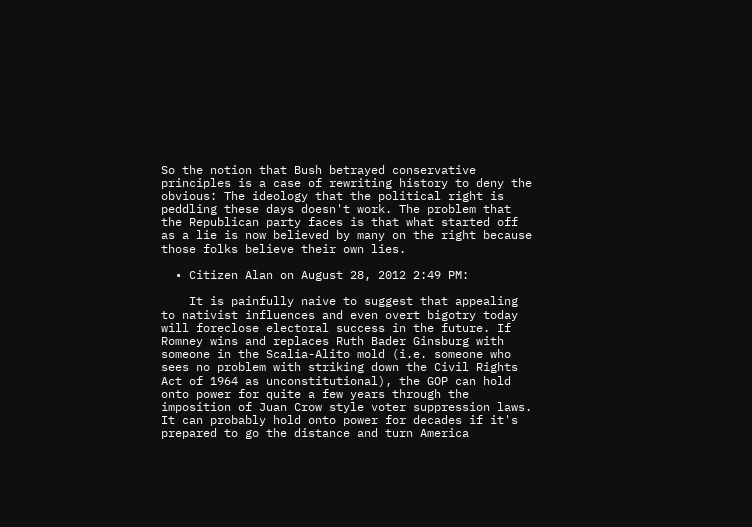So the notion that Bush betrayed conservative principles is a case of rewriting history to deny the obvious: The ideology that the political right is peddling these days doesn't work. The problem that the Republican party faces is that what started off as a lie is now believed by many on the right because those folks believe their own lies.

  • Citizen Alan on August 28, 2012 2:49 PM:

    It is painfully naive to suggest that appealing to nativist influences and even overt bigotry today will foreclose electoral success in the future. If Romney wins and replaces Ruth Bader Ginsburg with someone in the Scalia-Alito mold (i.e. someone who sees no problem with striking down the Civil Rights Act of 1964 as unconstitutional), the GOP can hold onto power for quite a few years through the imposition of Juan Crow style voter suppression laws. It can probably hold onto power for decades if it's prepared to go the distance and turn America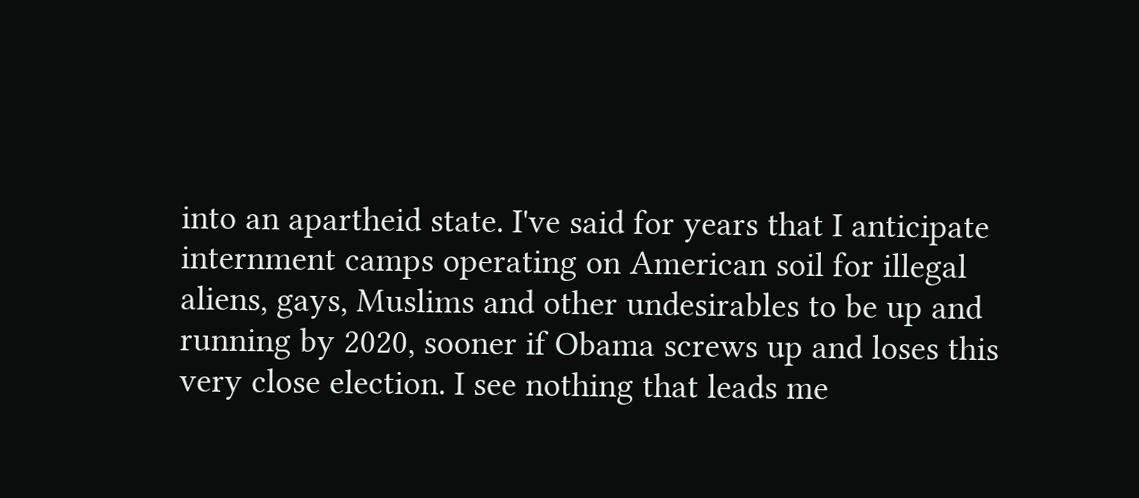into an apartheid state. I've said for years that I anticipate internment camps operating on American soil for illegal aliens, gays, Muslims and other undesirables to be up and running by 2020, sooner if Obama screws up and loses this very close election. I see nothing that leads me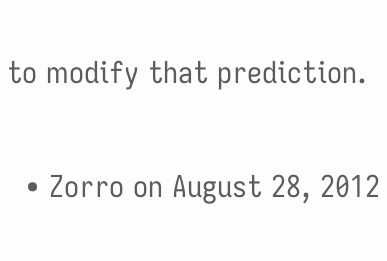to modify that prediction.

  • Zorro on August 28, 2012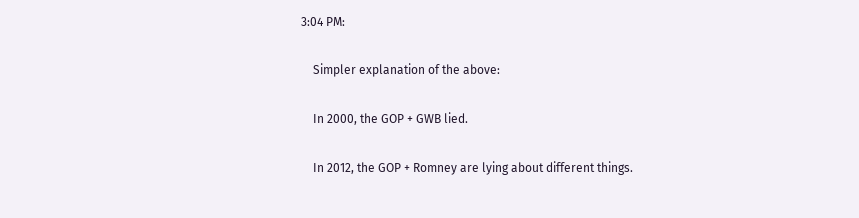3:04 PM:

    Simpler explanation of the above:

    In 2000, the GOP + GWB lied.

    In 2012, the GOP + Romney are lying about different things.